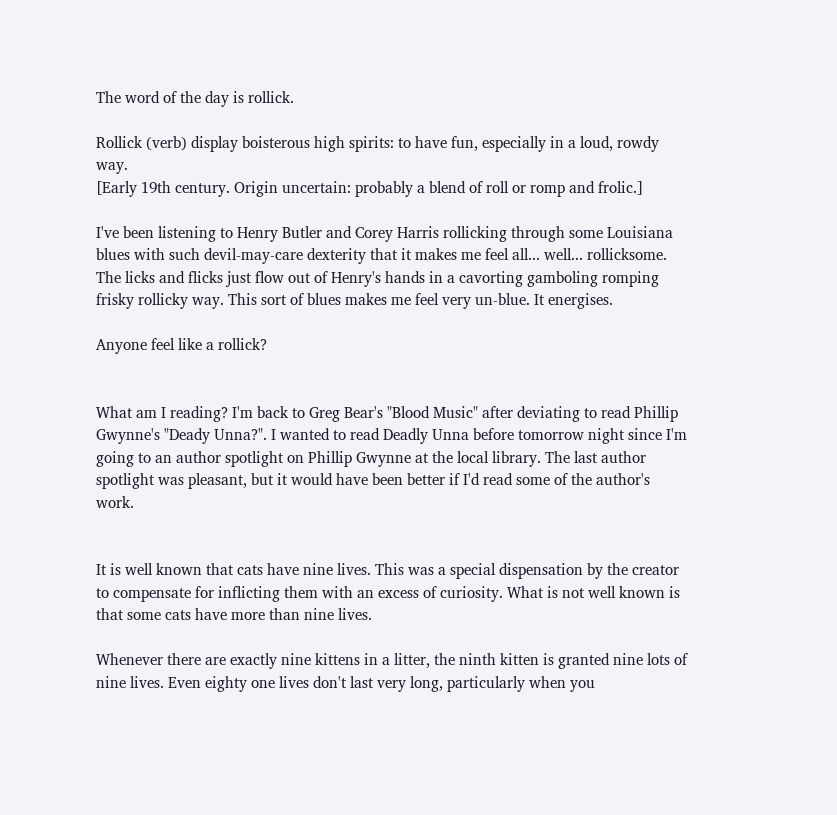The word of the day is rollick.

Rollick (verb) display boisterous high spirits: to have fun, especially in a loud, rowdy way.
[Early 19th century. Origin uncertain: probably a blend of roll or romp and frolic.]

I've been listening to Henry Butler and Corey Harris rollicking through some Louisiana blues with such devil-may-care dexterity that it makes me feel all... well... rollicksome. The licks and flicks just flow out of Henry's hands in a cavorting gamboling romping frisky rollicky way. This sort of blues makes me feel very un-blue. It energises.

Anyone feel like a rollick?


What am I reading? I'm back to Greg Bear's "Blood Music" after deviating to read Phillip Gwynne's "Deady Unna?". I wanted to read Deadly Unna before tomorrow night since I'm going to an author spotlight on Phillip Gwynne at the local library. The last author spotlight was pleasant, but it would have been better if I'd read some of the author's work.


It is well known that cats have nine lives. This was a special dispensation by the creator to compensate for inflicting them with an excess of curiosity. What is not well known is that some cats have more than nine lives.

Whenever there are exactly nine kittens in a litter, the ninth kitten is granted nine lots of nine lives. Even eighty one lives don't last very long, particularly when you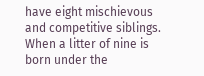have eight mischievous and competitive siblings. When a litter of nine is born under the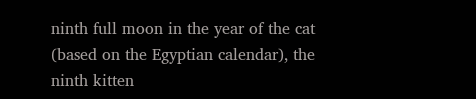ninth full moon in the year of the cat (based on the Egyptian calendar), the ninth kitten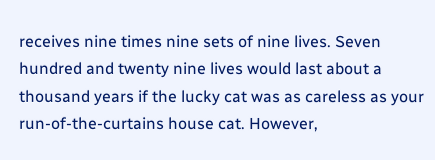receives nine times nine sets of nine lives. Seven hundred and twenty nine lives would last about a thousand years if the lucky cat was as careless as your run-of-the-curtains house cat. However,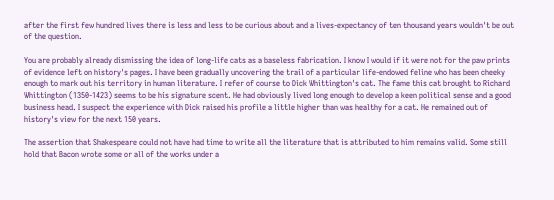after the first few hundred lives there is less and less to be curious about and a lives-expectancy of ten thousand years wouldn't be out of the question.

You are probably already dismissing the idea of long-life cats as a baseless fabrication. I know I would if it were not for the paw prints of evidence left on history's pages. I have been gradually uncovering the trail of a particular life-endowed feline who has been cheeky enough to mark out his territory in human literature. I refer of course to Dick Whittington's cat. The fame this cat brought to Richard Whittington (1350-1423) seems to be his signature scent. He had obviously lived long enough to develop a keen political sense and a good business head. I suspect the experience with Dick raised his profile a little higher than was healthy for a cat. He remained out of history's view for the next 150 years.

The assertion that Shakespeare could not have had time to write all the literature that is attributed to him remains valid. Some still hold that Bacon wrote some or all of the works under a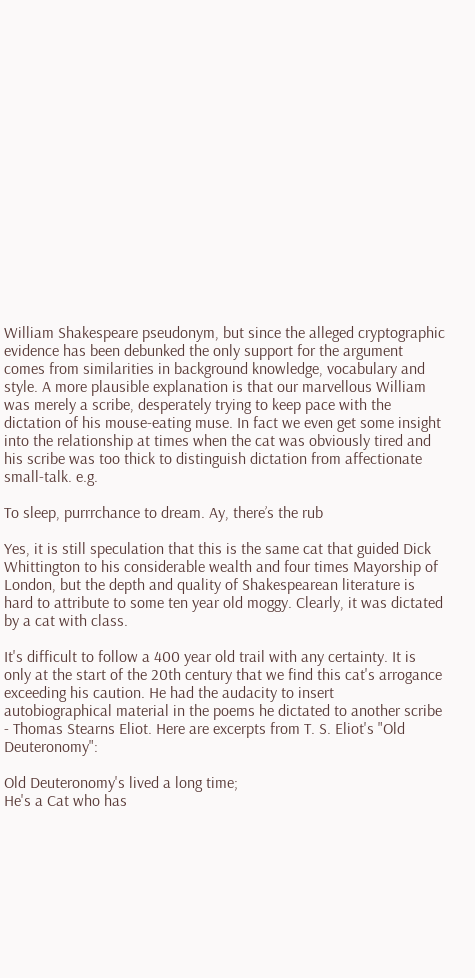William Shakespeare pseudonym, but since the alleged cryptographic evidence has been debunked the only support for the argument comes from similarities in background knowledge, vocabulary and style. A more plausible explanation is that our marvellous William was merely a scribe, desperately trying to keep pace with the dictation of his mouse-eating muse. In fact we even get some insight into the relationship at times when the cat was obviously tired and his scribe was too thick to distinguish dictation from affectionate small-talk. e.g.

To sleep, purrrchance to dream. Ay, there’s the rub

Yes, it is still speculation that this is the same cat that guided Dick Whittington to his considerable wealth and four times Mayorship of London, but the depth and quality of Shakespearean literature is hard to attribute to some ten year old moggy. Clearly, it was dictated by a cat with class.

It's difficult to follow a 400 year old trail with any certainty. It is only at the start of the 20th century that we find this cat's arrogance exceeding his caution. He had the audacity to insert autobiographical material in the poems he dictated to another scribe - Thomas Stearns Eliot. Here are excerpts from T. S. Eliot's "Old Deuteronomy":

Old Deuteronomy's lived a long time;
He's a Cat who has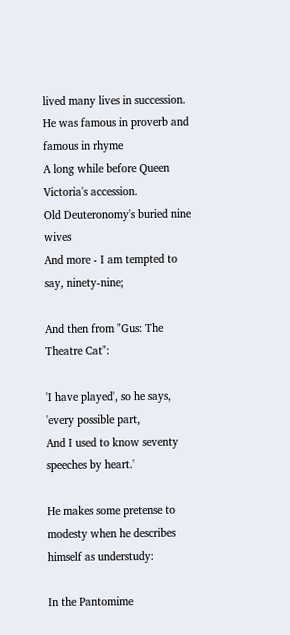lived many lives in succession.
He was famous in proverb and famous in rhyme
A long while before Queen Victoria's accession.
Old Deuteronomy's buried nine wives
And more - I am tempted to say, ninety-nine;

And then from "Gus: The Theatre Cat":

'I have played', so he says, 'every possible part,
And I used to know seventy speeches by heart.'

He makes some pretense to modesty when he describes himself as understudy:

In the Pantomime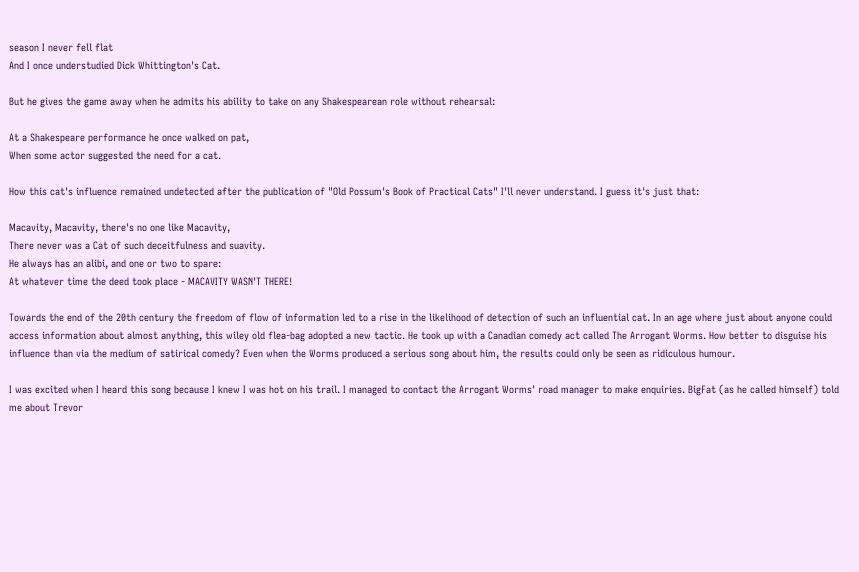season I never fell flat
And I once understudied Dick Whittington's Cat.

But he gives the game away when he admits his ability to take on any Shakespearean role without rehearsal:

At a Shakespeare performance he once walked on pat,
When some actor suggested the need for a cat.

How this cat's influence remained undetected after the publication of "Old Possum's Book of Practical Cats" I'll never understand. I guess it's just that:

Macavity, Macavity, there's no one like Macavity,
There never was a Cat of such deceitfulness and suavity.
He always has an alibi, and one or two to spare:
At whatever time the deed took place - MACAVITY WASN'T THERE!

Towards the end of the 20th century the freedom of flow of information led to a rise in the likelihood of detection of such an influential cat. In an age where just about anyone could access information about almost anything, this wiley old flea-bag adopted a new tactic. He took up with a Canadian comedy act called The Arrogant Worms. How better to disguise his influence than via the medium of satirical comedy? Even when the Worms produced a serious song about him, the results could only be seen as ridiculous humour.

I was excited when I heard this song because I knew I was hot on his trail. I managed to contact the Arrogant Worms' road manager to make enquiries. BigFat (as he called himself) told me about Trevor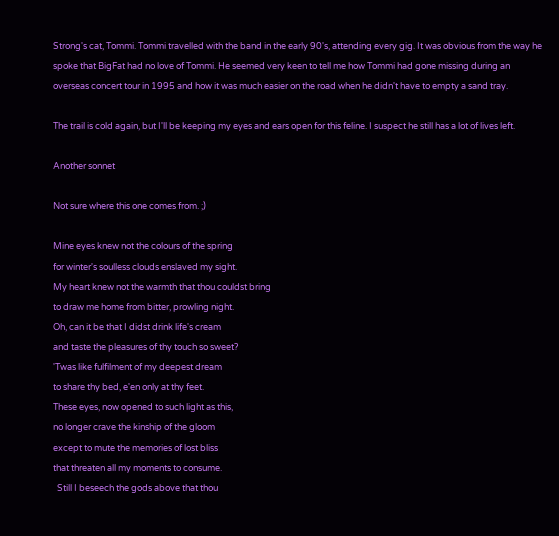Strong's cat, Tommi. Tommi travelled with the band in the early 90's, attending every gig. It was obvious from the way he spoke that BigFat had no love of Tommi. He seemed very keen to tell me how Tommi had gone missing during an overseas concert tour in 1995 and how it was much easier on the road when he didn't have to empty a sand tray.

The trail is cold again, but I'll be keeping my eyes and ears open for this feline. I suspect he still has a lot of lives left.

Another sonnet

Not sure where this one comes from. ;)

Mine eyes knew not the colours of the spring
for winter's soulless clouds enslaved my sight.
My heart knew not the warmth that thou couldst bring
to draw me home from bitter, prowling night.
Oh, can it be that I didst drink life's cream
and taste the pleasures of thy touch so sweet?
'Twas like fulfilment of my deepest dream
to share thy bed, e'en only at thy feet.
These eyes, now opened to such light as this,
no longer crave the kinship of the gloom
except to mute the memories of lost bliss
that threaten all my moments to consume.
  Still I beseech the gods above that thou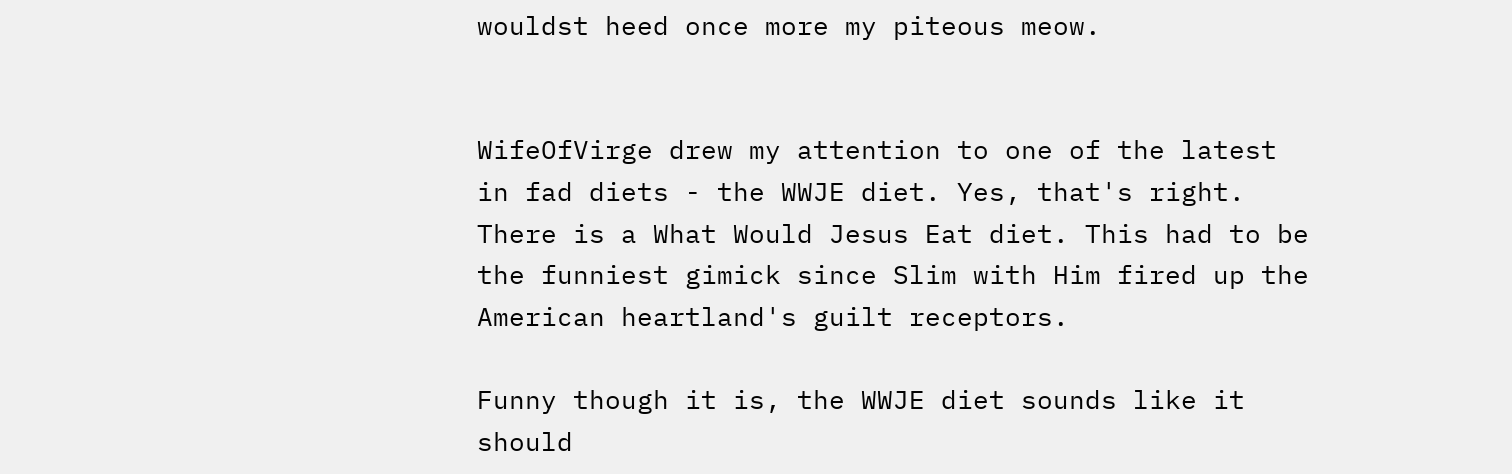wouldst heed once more my piteous meow.


WifeOfVirge drew my attention to one of the latest in fad diets - the WWJE diet. Yes, that's right. There is a What Would Jesus Eat diet. This had to be the funniest gimick since Slim with Him fired up the American heartland's guilt receptors.

Funny though it is, the WWJE diet sounds like it should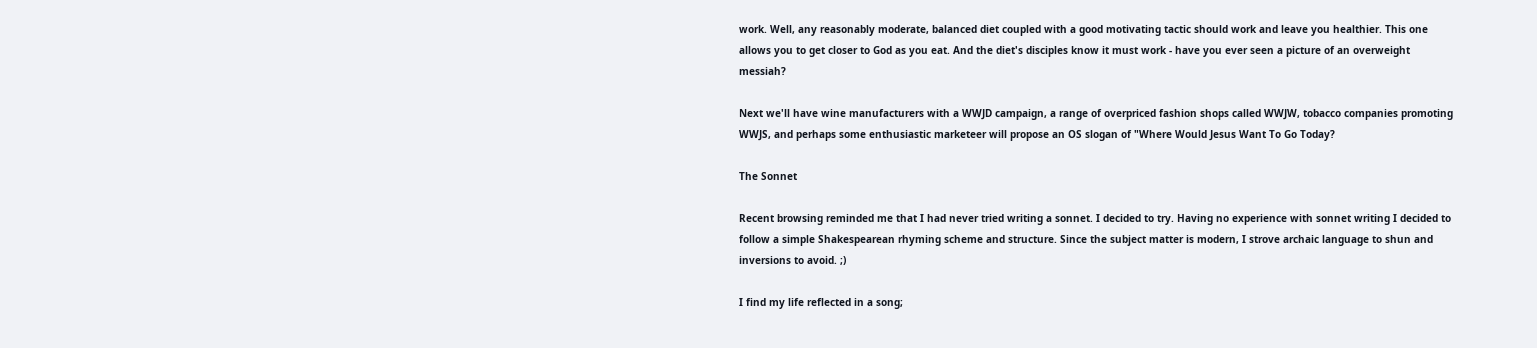work. Well, any reasonably moderate, balanced diet coupled with a good motivating tactic should work and leave you healthier. This one allows you to get closer to God as you eat. And the diet's disciples know it must work - have you ever seen a picture of an overweight messiah?

Next we'll have wine manufacturers with a WWJD campaign, a range of overpriced fashion shops called WWJW, tobacco companies promoting WWJS, and perhaps some enthusiastic marketeer will propose an OS slogan of "Where Would Jesus Want To Go Today?

The Sonnet

Recent browsing reminded me that I had never tried writing a sonnet. I decided to try. Having no experience with sonnet writing I decided to follow a simple Shakespearean rhyming scheme and structure. Since the subject matter is modern, I strove archaic language to shun and inversions to avoid. ;)

I find my life reflected in a song;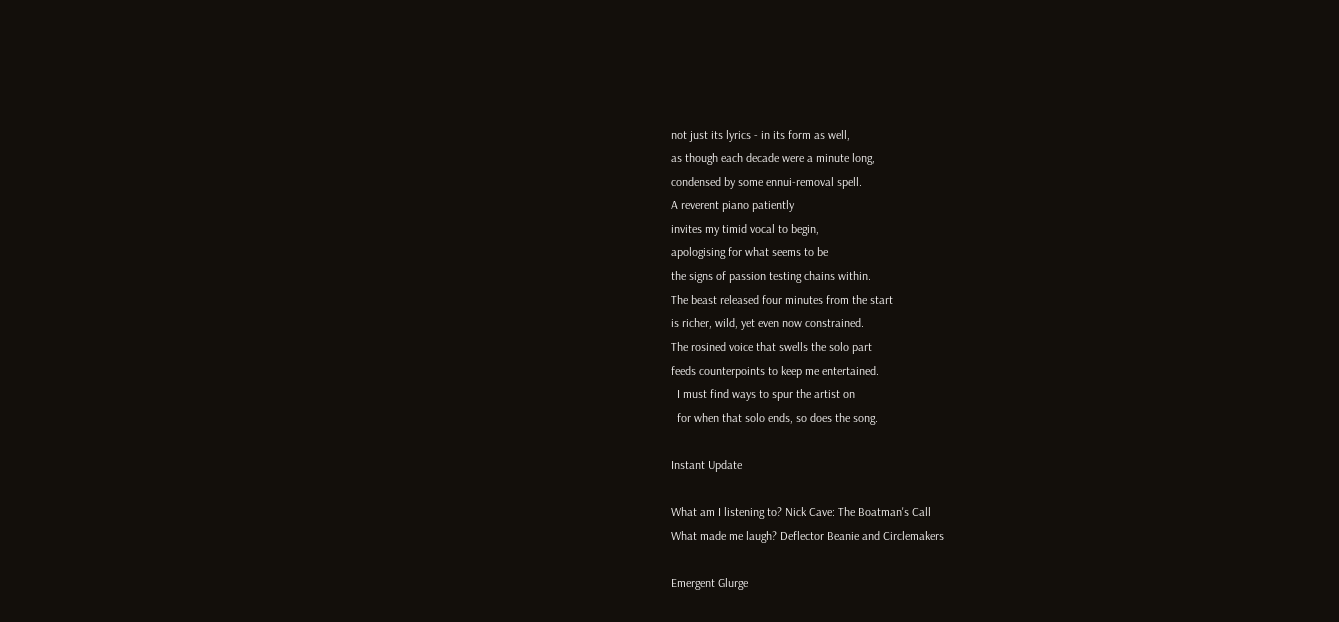not just its lyrics - in its form as well,
as though each decade were a minute long,
condensed by some ennui-removal spell.
A reverent piano patiently
invites my timid vocal to begin,
apologising for what seems to be
the signs of passion testing chains within.
The beast released four minutes from the start
is richer, wild, yet even now constrained.
The rosined voice that swells the solo part
feeds counterpoints to keep me entertained.
  I must find ways to spur the artist on
  for when that solo ends, so does the song.

Instant Update

What am I listening to? Nick Cave: The Boatman's Call
What made me laugh? Deflector Beanie and Circlemakers

Emergent Glurge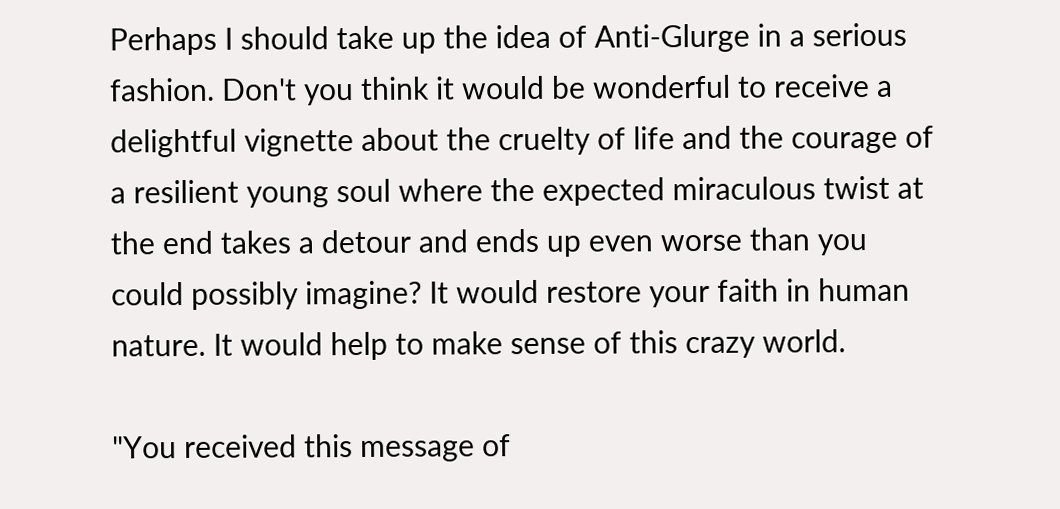Perhaps I should take up the idea of Anti-Glurge in a serious fashion. Don't you think it would be wonderful to receive a delightful vignette about the cruelty of life and the courage of a resilient young soul where the expected miraculous twist at the end takes a detour and ends up even worse than you could possibly imagine? It would restore your faith in human nature. It would help to make sense of this crazy world.

"You received this message of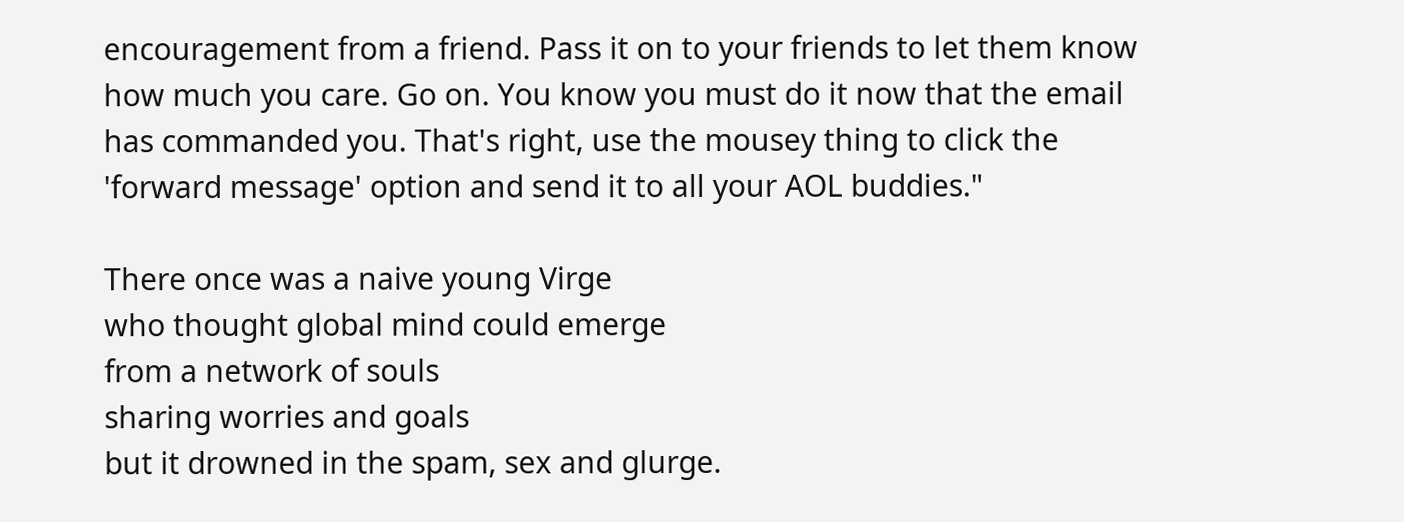encouragement from a friend. Pass it on to your friends to let them know how much you care. Go on. You know you must do it now that the email has commanded you. That's right, use the mousey thing to click the 'forward message' option and send it to all your AOL buddies."

There once was a naive young Virge
who thought global mind could emerge
from a network of souls
sharing worries and goals
but it drowned in the spam, sex and glurge.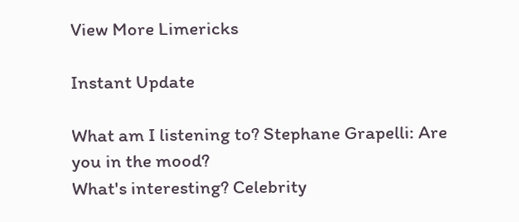View More Limericks

Instant Update

What am I listening to? Stephane Grapelli: Are you in the mood?
What's interesting? Celebrity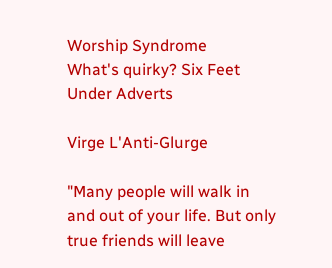Worship Syndrome
What's quirky? Six Feet Under Adverts

Virge L'Anti-Glurge

"Many people will walk in and out of your life. But only true friends will leave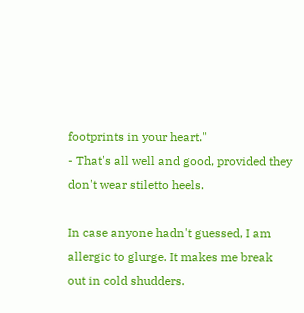footprints in your heart."
- That's all well and good, provided they don't wear stiletto heels.

In case anyone hadn't guessed, I am allergic to glurge. It makes me break out in cold shudders.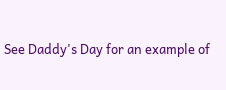See Daddy's Day for an example of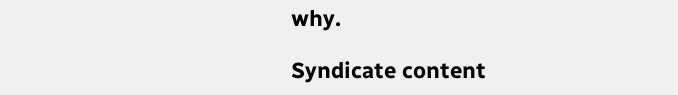why.

Syndicate content